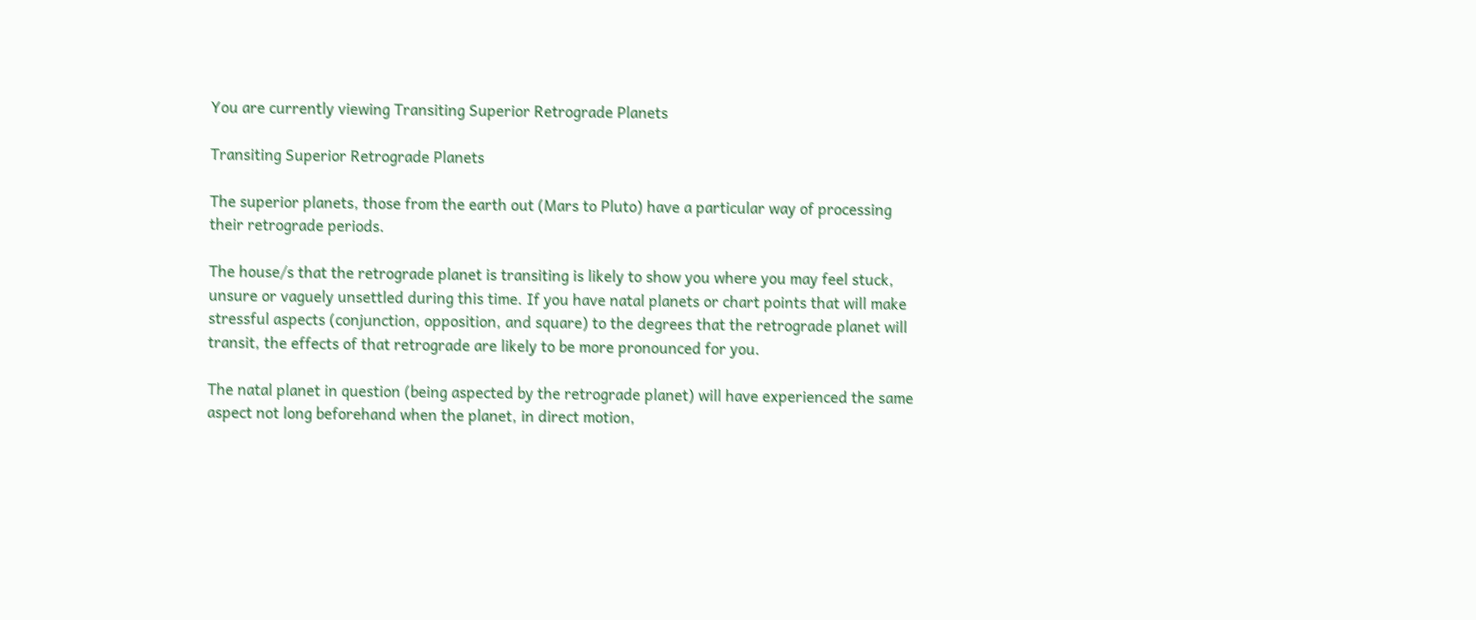You are currently viewing Transiting Superior Retrograde Planets

Transiting Superior Retrograde Planets

The superior planets, those from the earth out (Mars to Pluto) have a particular way of processing their retrograde periods.

The house/s that the retrograde planet is transiting is likely to show you where you may feel stuck, unsure or vaguely unsettled during this time. If you have natal planets or chart points that will make stressful aspects (conjunction, opposition, and square) to the degrees that the retrograde planet will transit, the effects of that retrograde are likely to be more pronounced for you.

The natal planet in question (being aspected by the retrograde planet) will have experienced the same aspect not long beforehand when the planet, in direct motion,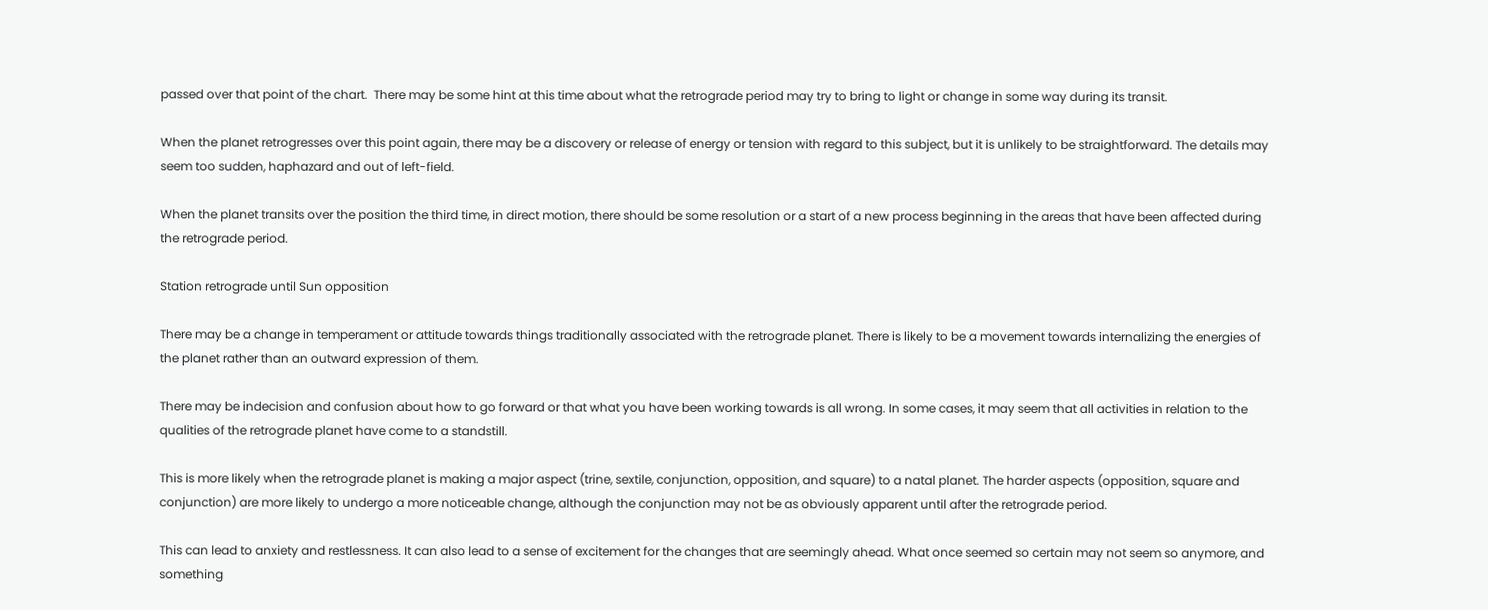passed over that point of the chart.  There may be some hint at this time about what the retrograde period may try to bring to light or change in some way during its transit.

When the planet retrogresses over this point again, there may be a discovery or release of energy or tension with regard to this subject, but it is unlikely to be straightforward. The details may seem too sudden, haphazard and out of left-field.

When the planet transits over the position the third time, in direct motion, there should be some resolution or a start of a new process beginning in the areas that have been affected during the retrograde period.

Station retrograde until Sun opposition

There may be a change in temperament or attitude towards things traditionally associated with the retrograde planet. There is likely to be a movement towards internalizing the energies of the planet rather than an outward expression of them.

There may be indecision and confusion about how to go forward or that what you have been working towards is all wrong. In some cases, it may seem that all activities in relation to the qualities of the retrograde planet have come to a standstill.

This is more likely when the retrograde planet is making a major aspect (trine, sextile, conjunction, opposition, and square) to a natal planet. The harder aspects (opposition, square and conjunction) are more likely to undergo a more noticeable change, although the conjunction may not be as obviously apparent until after the retrograde period.

This can lead to anxiety and restlessness. It can also lead to a sense of excitement for the changes that are seemingly ahead. What once seemed so certain may not seem so anymore, and something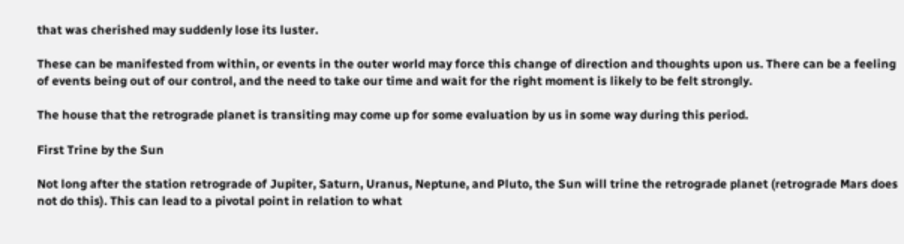that was cherished may suddenly lose its luster.

These can be manifested from within, or events in the outer world may force this change of direction and thoughts upon us. There can be a feeling of events being out of our control, and the need to take our time and wait for the right moment is likely to be felt strongly.

The house that the retrograde planet is transiting may come up for some evaluation by us in some way during this period.

First Trine by the Sun

Not long after the station retrograde of Jupiter, Saturn, Uranus, Neptune, and Pluto, the Sun will trine the retrograde planet (retrograde Mars does not do this). This can lead to a pivotal point in relation to what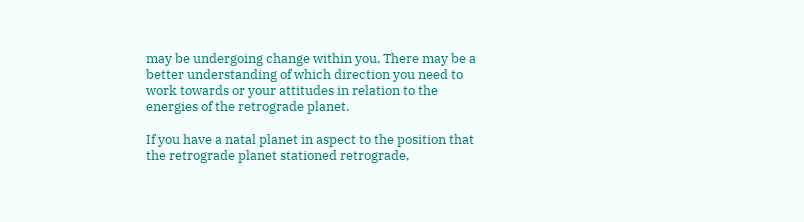may be undergoing change within you. There may be a better understanding of which direction you need to work towards or your attitudes in relation to the energies of the retrograde planet.

If you have a natal planet in aspect to the position that the retrograde planet stationed retrograde,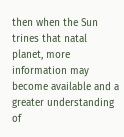then when the Sun trines that natal planet, more information may become available and a greater understanding of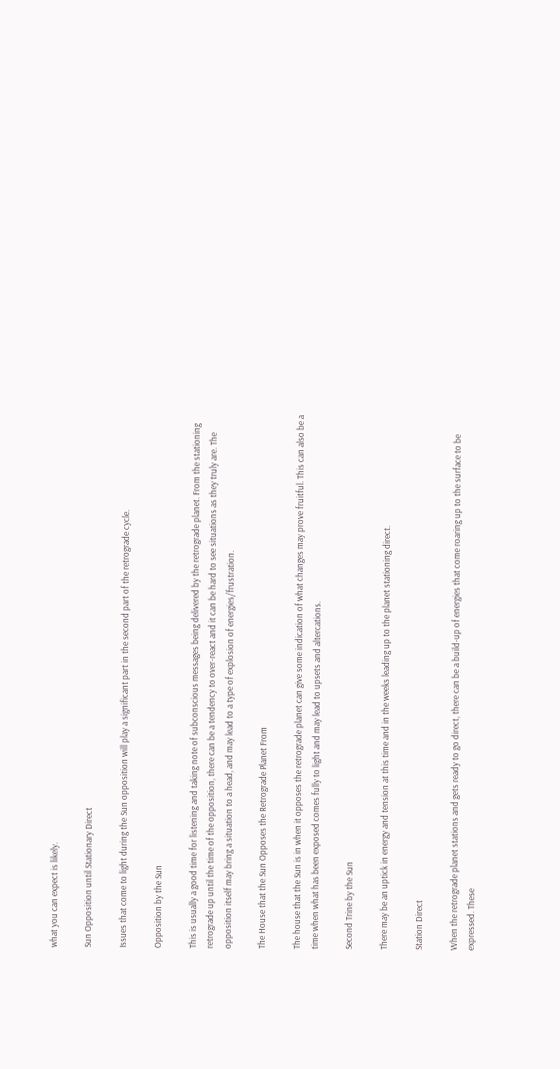what you can expect is likely.

Sun Opposition until Stationary Direct

Issues that come to light during the Sun opposition will play a significant part in the second part of the retrograde cycle.

Opposition by the Sun

This is usually a good time for listening and taking note of subconscious messages being delivered by the retrograde planet. From the stationing retrograde up until the time of the opposition, there can be a tendency to over-react and it can be hard to see situations as they truly are. The opposition itself may bring a situation to a head, and may lead to a type of explosion of energies/frustration.

The House that the Sun Opposes the Retrograde Planet From

The house that the Sun is in when it opposes the retrograde planet can give some indication of what changes may prove fruitful. This can also be a time when what has been exposed comes fully to light and may lead to upsets and altercations.

Second Trine by the Sun

There may be an uptick in energy and tension at this time and in the weeks leading up to the planet stationing direct.

Station Direct

When the retrograde planet stations and gets ready to go direct, there can be a build-up of energies that come roaring up to the surface to be expressed. These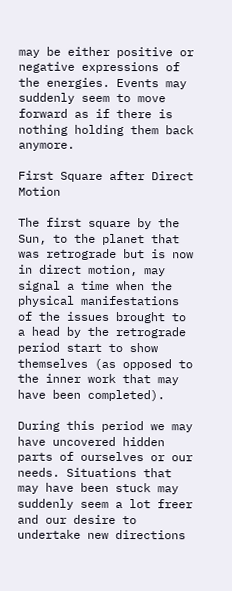may be either positive or negative expressions of the energies. Events may suddenly seem to move forward as if there is nothing holding them back anymore.

First Square after Direct Motion

The first square by the Sun, to the planet that was retrograde but is now in direct motion, may signal a time when the physical manifestations of the issues brought to a head by the retrograde period start to show themselves (as opposed to the inner work that may have been completed).

During this period we may have uncovered hidden parts of ourselves or our needs. Situations that may have been stuck may suddenly seem a lot freer and our desire to undertake new directions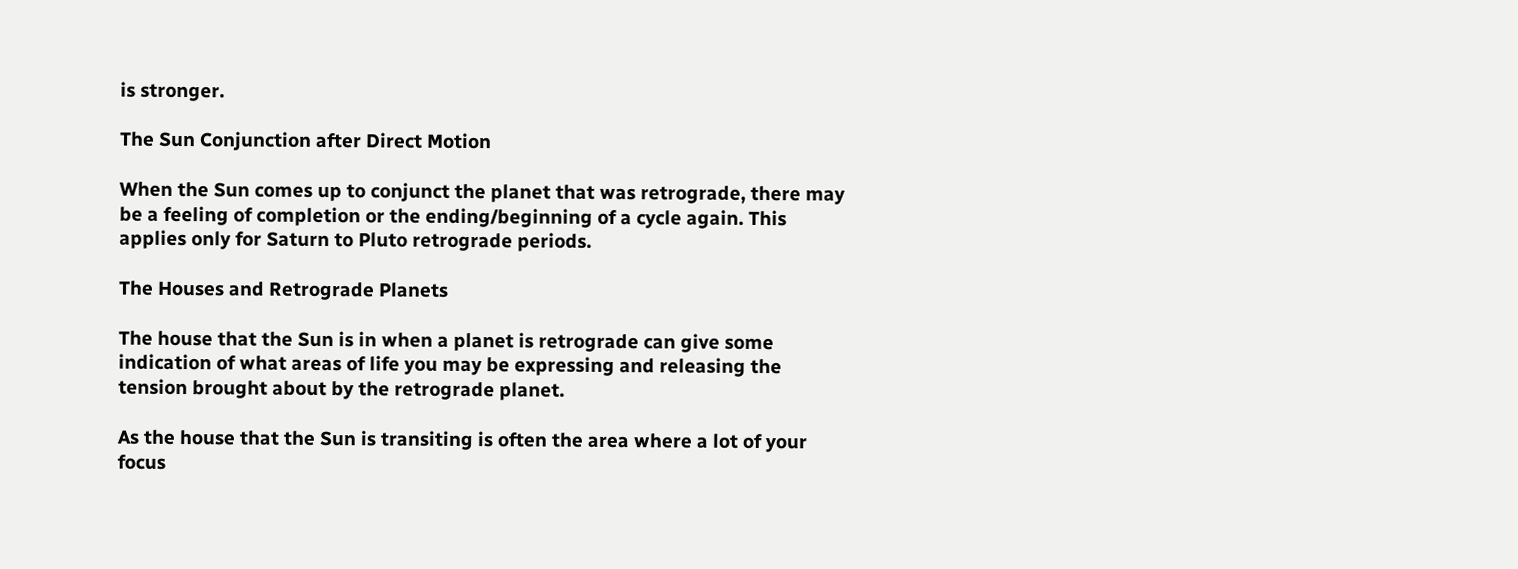is stronger.

The Sun Conjunction after Direct Motion

When the Sun comes up to conjunct the planet that was retrograde, there may be a feeling of completion or the ending/beginning of a cycle again. This applies only for Saturn to Pluto retrograde periods.

The Houses and Retrograde Planets

The house that the Sun is in when a planet is retrograde can give some indication of what areas of life you may be expressing and releasing the tension brought about by the retrograde planet.

As the house that the Sun is transiting is often the area where a lot of your focus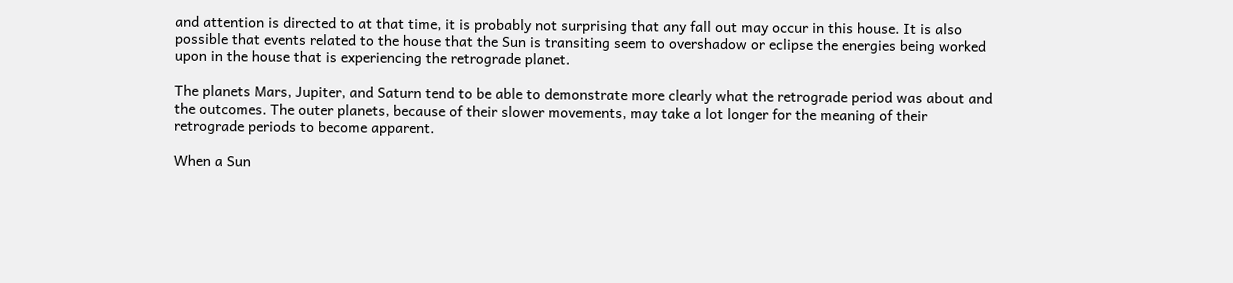and attention is directed to at that time, it is probably not surprising that any fall out may occur in this house. It is also possible that events related to the house that the Sun is transiting seem to overshadow or eclipse the energies being worked upon in the house that is experiencing the retrograde planet.

The planets Mars, Jupiter, and Saturn tend to be able to demonstrate more clearly what the retrograde period was about and the outcomes. The outer planets, because of their slower movements, may take a lot longer for the meaning of their retrograde periods to become apparent.

When a Sun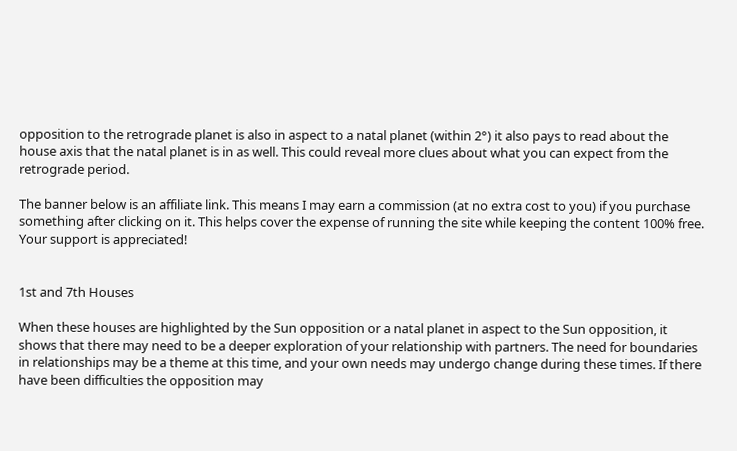opposition to the retrograde planet is also in aspect to a natal planet (within 2°) it also pays to read about the house axis that the natal planet is in as well. This could reveal more clues about what you can expect from the retrograde period.

The banner below is an affiliate link. This means I may earn a commission (at no extra cost to you) if you purchase something after clicking on it. This helps cover the expense of running the site while keeping the content 100% free. Your support is appreciated!


1st and 7th Houses

When these houses are highlighted by the Sun opposition or a natal planet in aspect to the Sun opposition, it shows that there may need to be a deeper exploration of your relationship with partners. The need for boundaries in relationships may be a theme at this time, and your own needs may undergo change during these times. If there have been difficulties the opposition may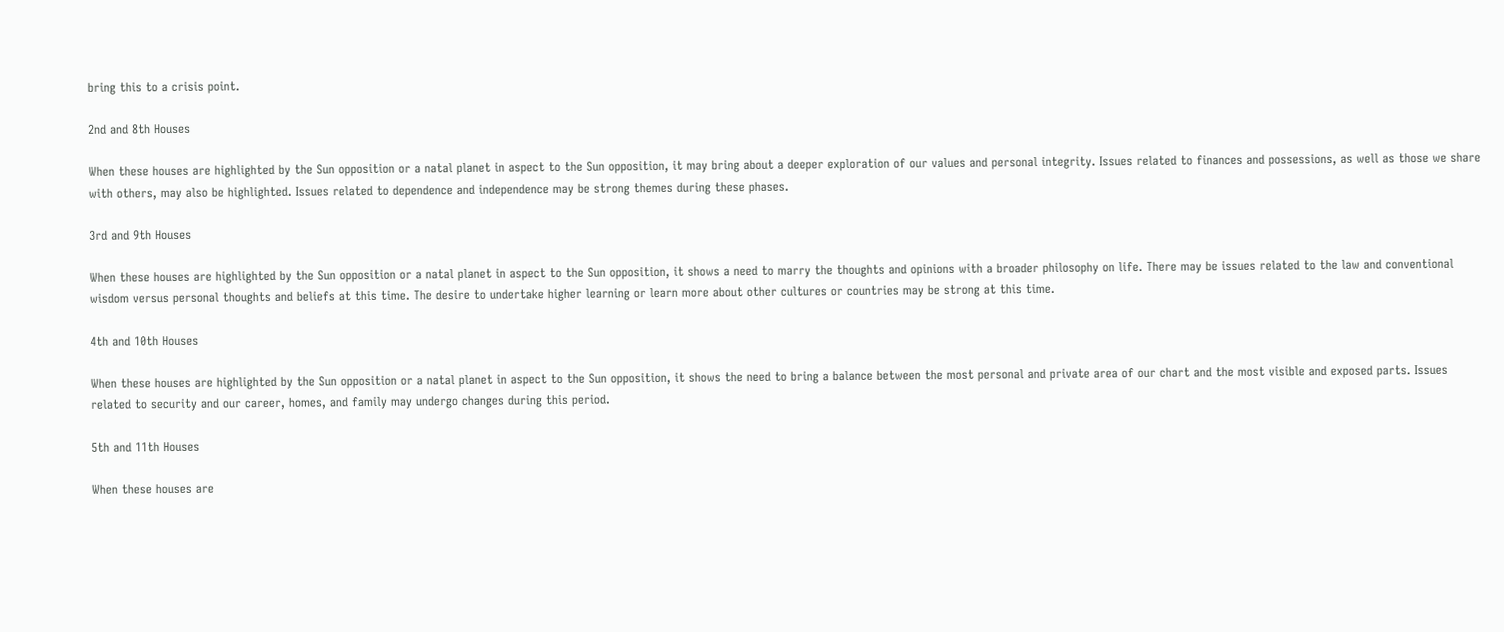bring this to a crisis point.

2nd and 8th Houses

When these houses are highlighted by the Sun opposition or a natal planet in aspect to the Sun opposition, it may bring about a deeper exploration of our values and personal integrity. Issues related to finances and possessions, as well as those we share with others, may also be highlighted. Issues related to dependence and independence may be strong themes during these phases.

3rd and 9th Houses

When these houses are highlighted by the Sun opposition or a natal planet in aspect to the Sun opposition, it shows a need to marry the thoughts and opinions with a broader philosophy on life. There may be issues related to the law and conventional wisdom versus personal thoughts and beliefs at this time. The desire to undertake higher learning or learn more about other cultures or countries may be strong at this time.

4th and 10th Houses

When these houses are highlighted by the Sun opposition or a natal planet in aspect to the Sun opposition, it shows the need to bring a balance between the most personal and private area of our chart and the most visible and exposed parts. Issues related to security and our career, homes, and family may undergo changes during this period.

5th and 11th Houses

When these houses are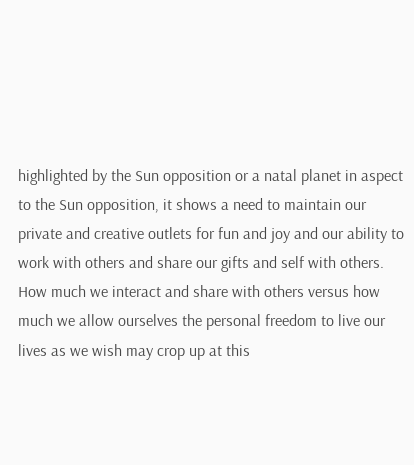highlighted by the Sun opposition or a natal planet in aspect to the Sun opposition, it shows a need to maintain our private and creative outlets for fun and joy and our ability to work with others and share our gifts and self with others. How much we interact and share with others versus how much we allow ourselves the personal freedom to live our lives as we wish may crop up at this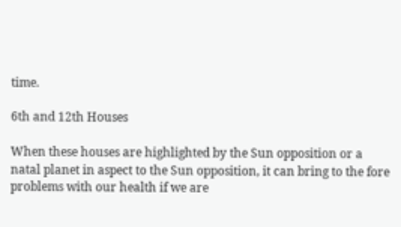time.

6th and 12th Houses

When these houses are highlighted by the Sun opposition or a natal planet in aspect to the Sun opposition, it can bring to the fore problems with our health if we are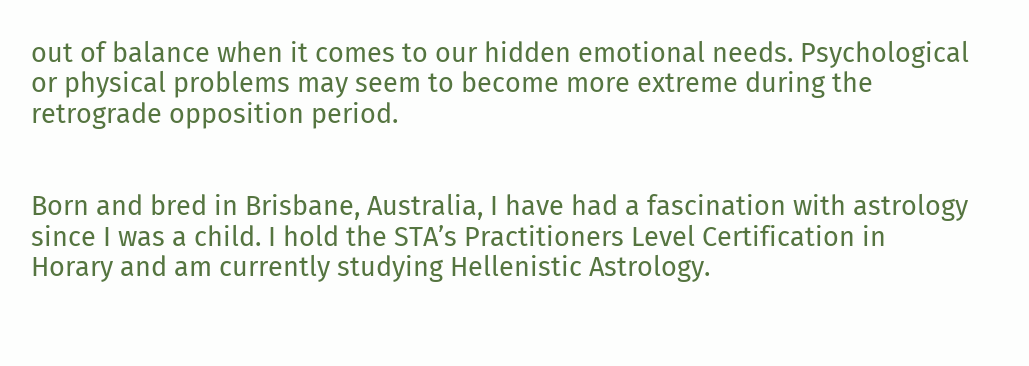out of balance when it comes to our hidden emotional needs. Psychological or physical problems may seem to become more extreme during the retrograde opposition period.


Born and bred in Brisbane, Australia, I have had a fascination with astrology since I was a child. I hold the STA’s Practitioners Level Certification in Horary and am currently studying Hellenistic Astrology.